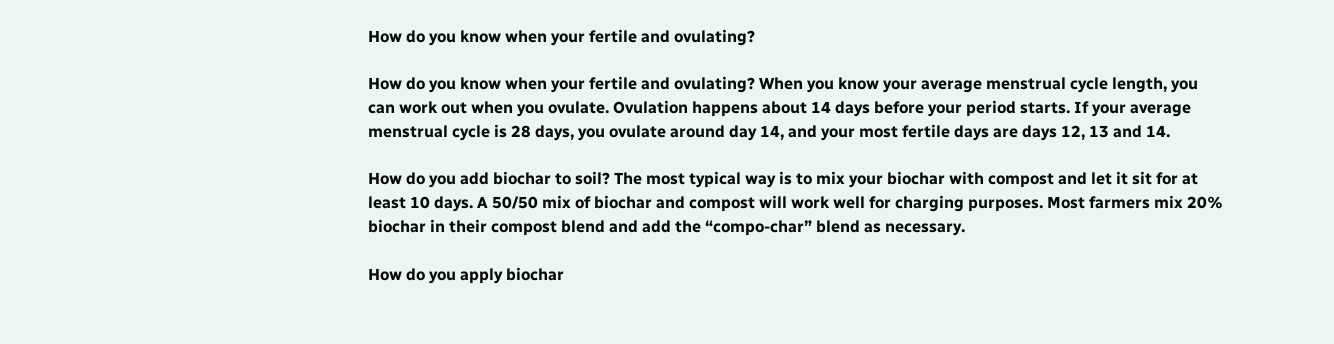How do you know when your fertile and ovulating?

How do you know when your fertile and ovulating? When you know your average menstrual cycle length, you can work out when you ovulate. Ovulation happens about 14 days before your period starts. If your average menstrual cycle is 28 days, you ovulate around day 14, and your most fertile days are days 12, 13 and 14.

How do you add biochar to soil? The most typical way is to mix your biochar with compost and let it sit for at least 10 days. A 50/50 mix of biochar and compost will work well for charging purposes. Most farmers mix 20% biochar in their compost blend and add the “compo-char” blend as necessary.

How do you apply biochar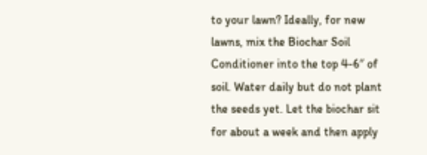to your lawn? Ideally, for new lawns, mix the Biochar Soil Conditioner into the top 4-6″ of soil. Water daily but do not plant the seeds yet. Let the biochar sit for about a week and then apply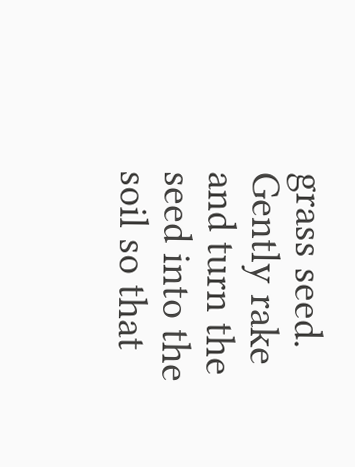grass seed. Gently rake and turn the seed into the soil so that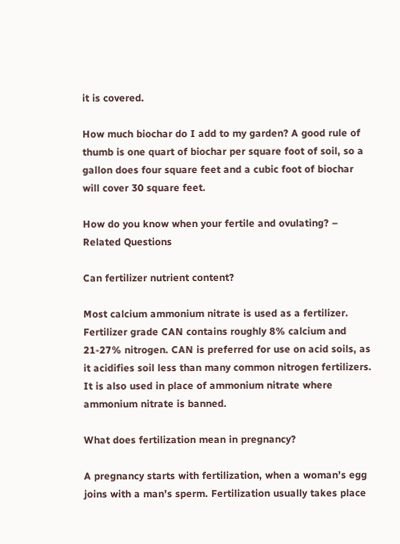it is covered.

How much biochar do I add to my garden? A good rule of thumb is one quart of biochar per square foot of soil, so a gallon does four square feet and a cubic foot of biochar will cover 30 square feet.

How do you know when your fertile and ovulating? – Related Questions

Can fertilizer nutrient content?

Most calcium ammonium nitrate is used as a fertilizer. Fertilizer grade CAN contains roughly 8% calcium and 21-27% nitrogen. CAN is preferred for use on acid soils, as it acidifies soil less than many common nitrogen fertilizers. It is also used in place of ammonium nitrate where ammonium nitrate is banned.

What does fertilization mean in pregnancy?

A pregnancy starts with fertilization, when a woman’s egg joins with a man’s sperm. Fertilization usually takes place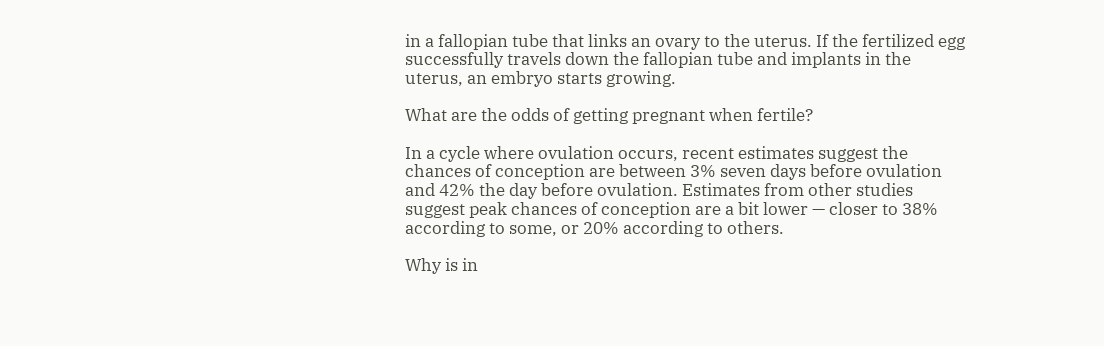in a fallopian tube that links an ovary to the uterus. If the fertilized egg successfully travels down the fallopian tube and implants in the uterus, an embryo starts growing.

What are the odds of getting pregnant when fertile?

In a cycle where ovulation occurs, recent estimates suggest the chances of conception are between 3% seven days before ovulation and 42% the day before ovulation. Estimates from other studies suggest peak chances of conception are a bit lower — closer to 38% according to some, or 20% according to others.

Why is in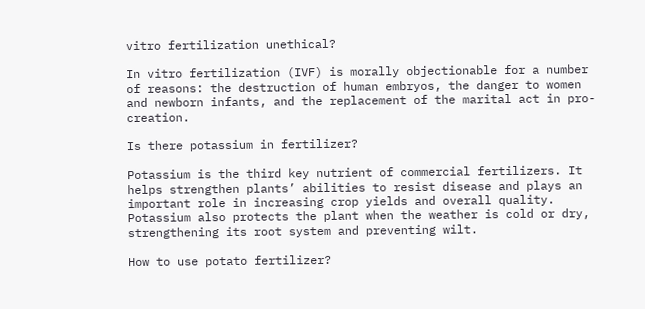vitro fertilization unethical?

In vitro fertilization (IVF) is morally objectionable for a number of reasons: the destruction of human embryos, the danger to women and newborn infants, and the replacement of the marital act in pro- creation.

Is there potassium in fertilizer?

Potassium is the third key nutrient of commercial fertilizers. It helps strengthen plants’ abilities to resist disease and plays an important role in increasing crop yields and overall quality. Potassium also protects the plant when the weather is cold or dry, strengthening its root system and preventing wilt.

How to use potato fertilizer?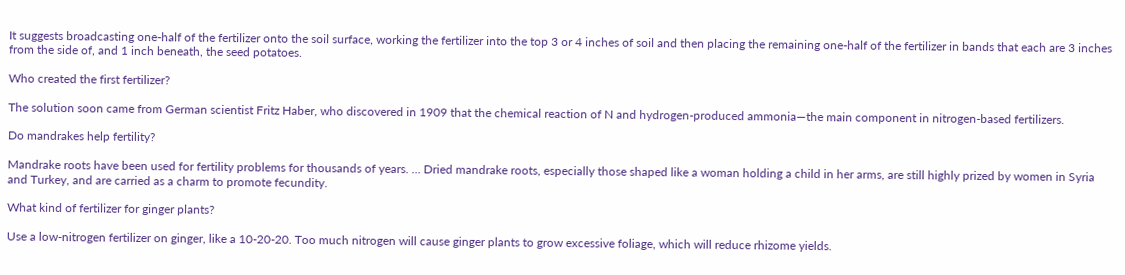It suggests broadcasting one-half of the fertilizer onto the soil surface, working the fertilizer into the top 3 or 4 inches of soil and then placing the remaining one-half of the fertilizer in bands that each are 3 inches from the side of, and 1 inch beneath, the seed potatoes.

Who created the first fertilizer?

The solution soon came from German scientist Fritz Haber, who discovered in 1909 that the chemical reaction of N and hydrogen-produced ammonia—the main component in nitrogen-based fertilizers.

Do mandrakes help fertility?

Mandrake roots have been used for fertility problems for thousands of years. … Dried mandrake roots, especially those shaped like a woman holding a child in her arms, are still highly prized by women in Syria and Turkey, and are carried as a charm to promote fecundity.

What kind of fertilizer for ginger plants?

Use a low-nitrogen fertilizer on ginger, like a 10-20-20. Too much nitrogen will cause ginger plants to grow excessive foliage, which will reduce rhizome yields.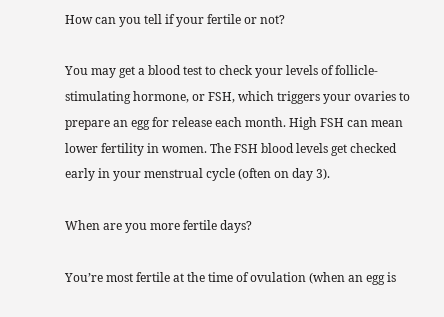How can you tell if your fertile or not?

You may get a blood test to check your levels of follicle-stimulating hormone, or FSH, which triggers your ovaries to prepare an egg for release each month. High FSH can mean lower fertility in women. The FSH blood levels get checked early in your menstrual cycle (often on day 3).

When are you more fertile days?

You’re most fertile at the time of ovulation (when an egg is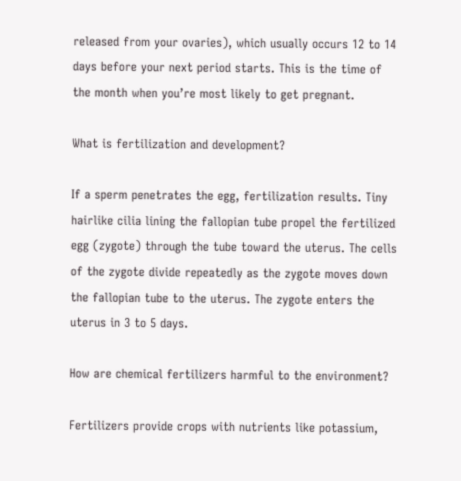released from your ovaries), which usually occurs 12 to 14 days before your next period starts. This is the time of the month when you’re most likely to get pregnant.

What is fertilization and development?

If a sperm penetrates the egg, fertilization results. Tiny hairlike cilia lining the fallopian tube propel the fertilized egg (zygote) through the tube toward the uterus. The cells of the zygote divide repeatedly as the zygote moves down the fallopian tube to the uterus. The zygote enters the uterus in 3 to 5 days.

How are chemical fertilizers harmful to the environment?

Fertilizers provide crops with nutrients like potassium,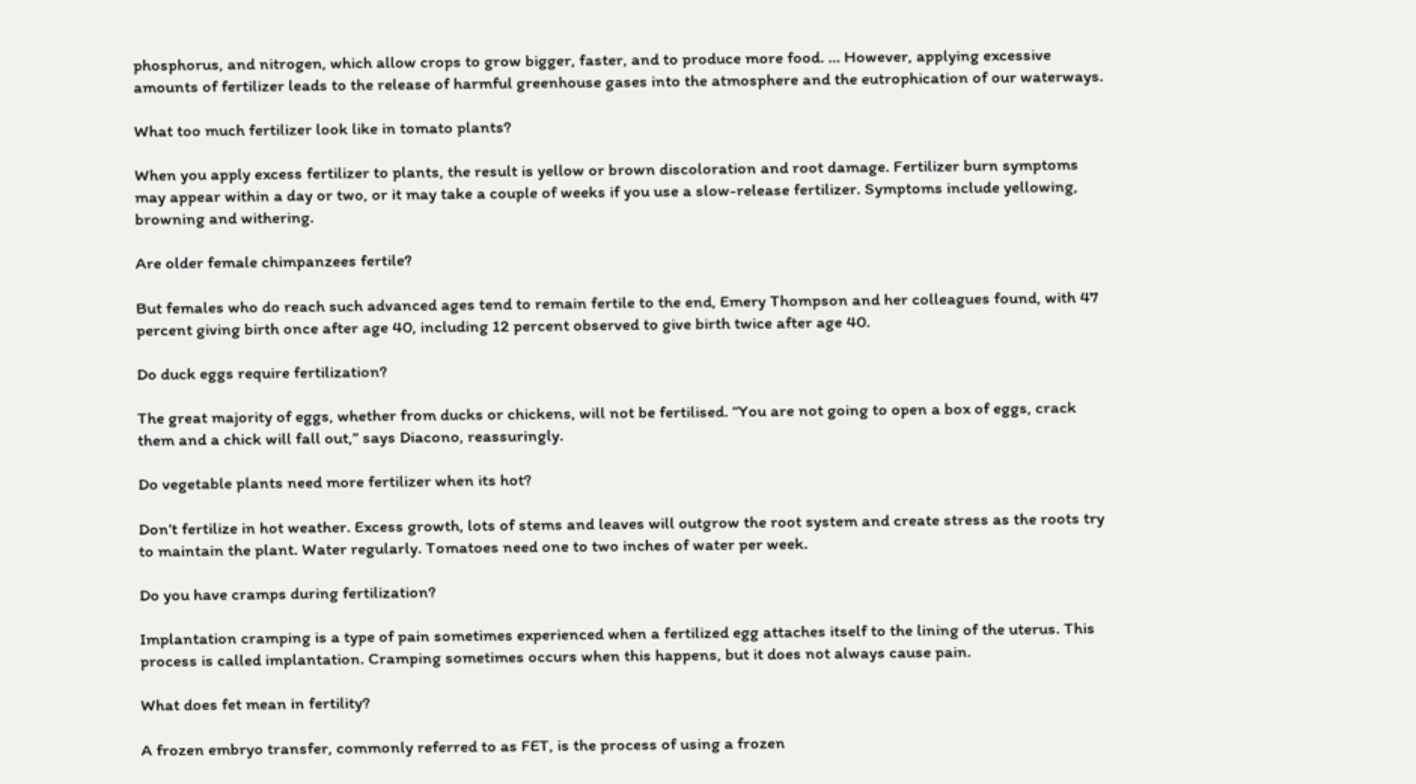phosphorus, and nitrogen, which allow crops to grow bigger, faster, and to produce more food. … However, applying excessive amounts of fertilizer leads to the release of harmful greenhouse gases into the atmosphere and the eutrophication of our waterways.

What too much fertilizer look like in tomato plants?

When you apply excess fertilizer to plants, the result is yellow or brown discoloration and root damage. Fertilizer burn symptoms may appear within a day or two, or it may take a couple of weeks if you use a slow-release fertilizer. Symptoms include yellowing, browning and withering.

Are older female chimpanzees fertile?

But females who do reach such advanced ages tend to remain fertile to the end, Emery Thompson and her colleagues found, with 47 percent giving birth once after age 40, including 12 percent observed to give birth twice after age 40.

Do duck eggs require fertilization?

The great majority of eggs, whether from ducks or chickens, will not be fertilised. “You are not going to open a box of eggs, crack them and a chick will fall out,” says Diacono, reassuringly.

Do vegetable plants need more fertilizer when its hot?

Don’t fertilize in hot weather. Excess growth, lots of stems and leaves will outgrow the root system and create stress as the roots try to maintain the plant. Water regularly. Tomatoes need one to two inches of water per week.

Do you have cramps during fertilization?

Implantation cramping is a type of pain sometimes experienced when a fertilized egg attaches itself to the lining of the uterus. This process is called implantation. Cramping sometimes occurs when this happens, but it does not always cause pain.

What does fet mean in fertility?

A frozen embryo transfer, commonly referred to as FET, is the process of using a frozen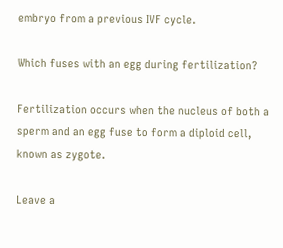embryo from a previous IVF cycle.

Which fuses with an egg during fertilization?

Fertilization occurs when the nucleus of both a sperm and an egg fuse to form a diploid cell, known as zygote.

Leave a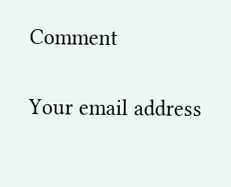Comment

Your email address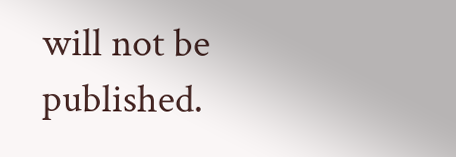will not be published.